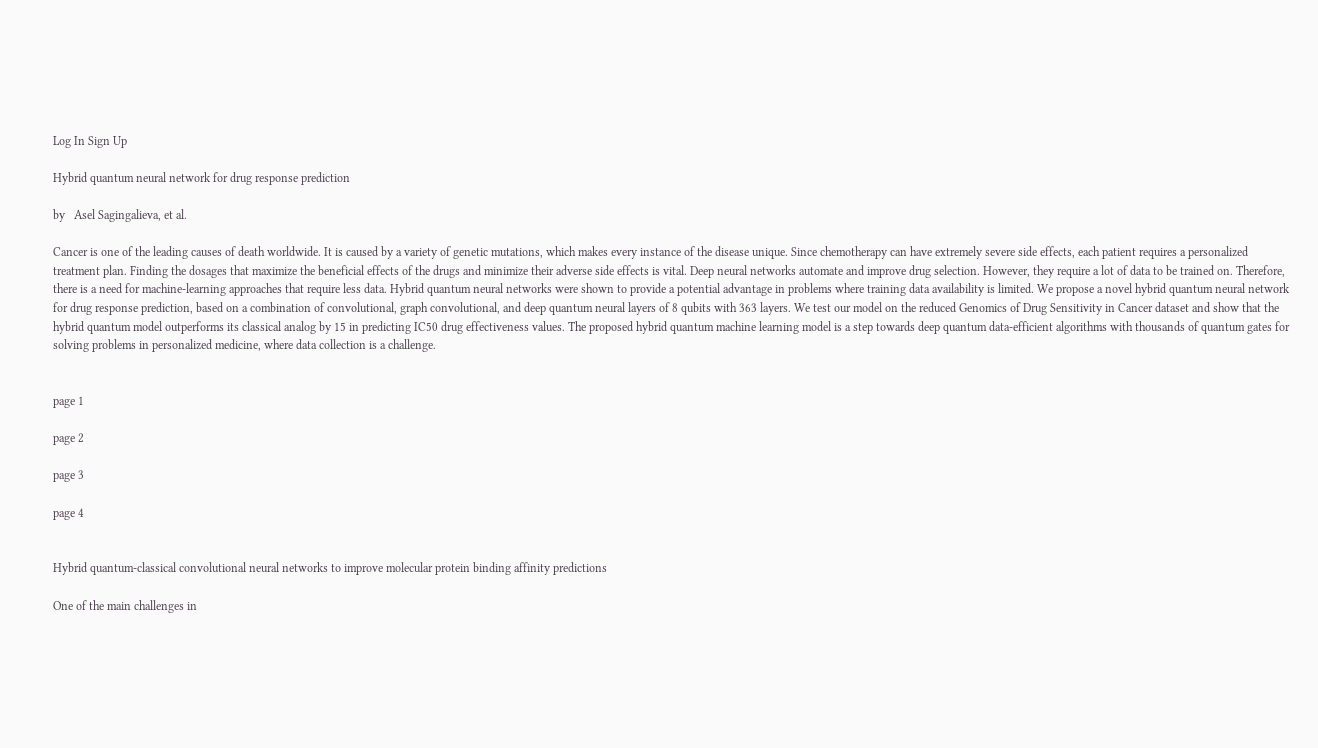Log In Sign Up

Hybrid quantum neural network for drug response prediction

by   Asel Sagingalieva, et al.

Cancer is one of the leading causes of death worldwide. It is caused by a variety of genetic mutations, which makes every instance of the disease unique. Since chemotherapy can have extremely severe side effects, each patient requires a personalized treatment plan. Finding the dosages that maximize the beneficial effects of the drugs and minimize their adverse side effects is vital. Deep neural networks automate and improve drug selection. However, they require a lot of data to be trained on. Therefore, there is a need for machine-learning approaches that require less data. Hybrid quantum neural networks were shown to provide a potential advantage in problems where training data availability is limited. We propose a novel hybrid quantum neural network for drug response prediction, based on a combination of convolutional, graph convolutional, and deep quantum neural layers of 8 qubits with 363 layers. We test our model on the reduced Genomics of Drug Sensitivity in Cancer dataset and show that the hybrid quantum model outperforms its classical analog by 15 in predicting IC50 drug effectiveness values. The proposed hybrid quantum machine learning model is a step towards deep quantum data-efficient algorithms with thousands of quantum gates for solving problems in personalized medicine, where data collection is a challenge.


page 1

page 2

page 3

page 4


Hybrid quantum-classical convolutional neural networks to improve molecular protein binding affinity predictions

One of the main challenges in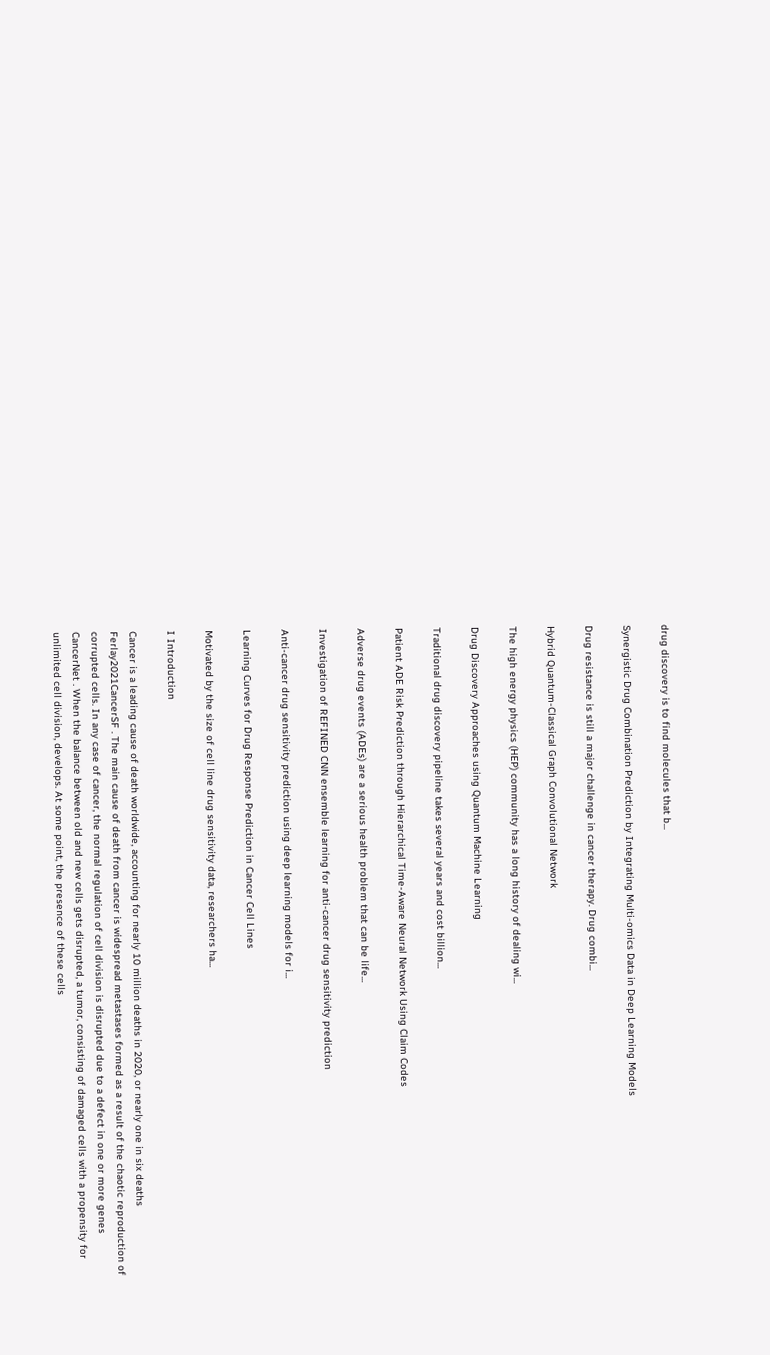drug discovery is to find molecules that b...

Synergistic Drug Combination Prediction by Integrating Multi-omics Data in Deep Learning Models

Drug resistance is still a major challenge in cancer therapy. Drug combi...

Hybrid Quantum-Classical Graph Convolutional Network

The high energy physics (HEP) community has a long history of dealing wi...

Drug Discovery Approaches using Quantum Machine Learning

Traditional drug discovery pipeline takes several years and cost billion...

Patient ADE Risk Prediction through Hierarchical Time-Aware Neural Network Using Claim Codes

Adverse drug events (ADEs) are a serious health problem that can be life...

Investigation of REFINED CNN ensemble learning for anti-cancer drug sensitivity prediction

Anti-cancer drug sensitivity prediction using deep learning models for i...

Learning Curves for Drug Response Prediction in Cancer Cell Lines

Motivated by the size of cell line drug sensitivity data, researchers ha...

I Introduction

Cancer is a leading cause of death worldwide, accounting for nearly 10 million deaths in 2020, or nearly one in six deaths Ferlay2021CancerSF . The main cause of death from cancer is widespread metastases formed as a result of the chaotic reproduction of corrupted cells. In any case of cancer, the normal regulation of cell division is disrupted due to a defect in one or more genes CancerNet . When the balance between old and new cells gets disrupted, a tumor, consisting of damaged cells with a propensity for unlimited cell division, develops. At some point, the presence of these cells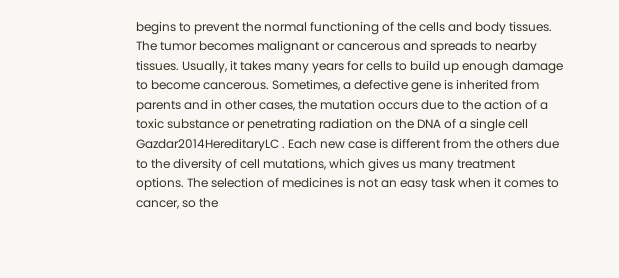begins to prevent the normal functioning of the cells and body tissues. The tumor becomes malignant or cancerous and spreads to nearby tissues. Usually, it takes many years for cells to build up enough damage to become cancerous. Sometimes, a defective gene is inherited from parents and in other cases, the mutation occurs due to the action of a toxic substance or penetrating radiation on the DNA of a single cell Gazdar2014HereditaryLC . Each new case is different from the others due to the diversity of cell mutations, which gives us many treatment options. The selection of medicines is not an easy task when it comes to cancer, so the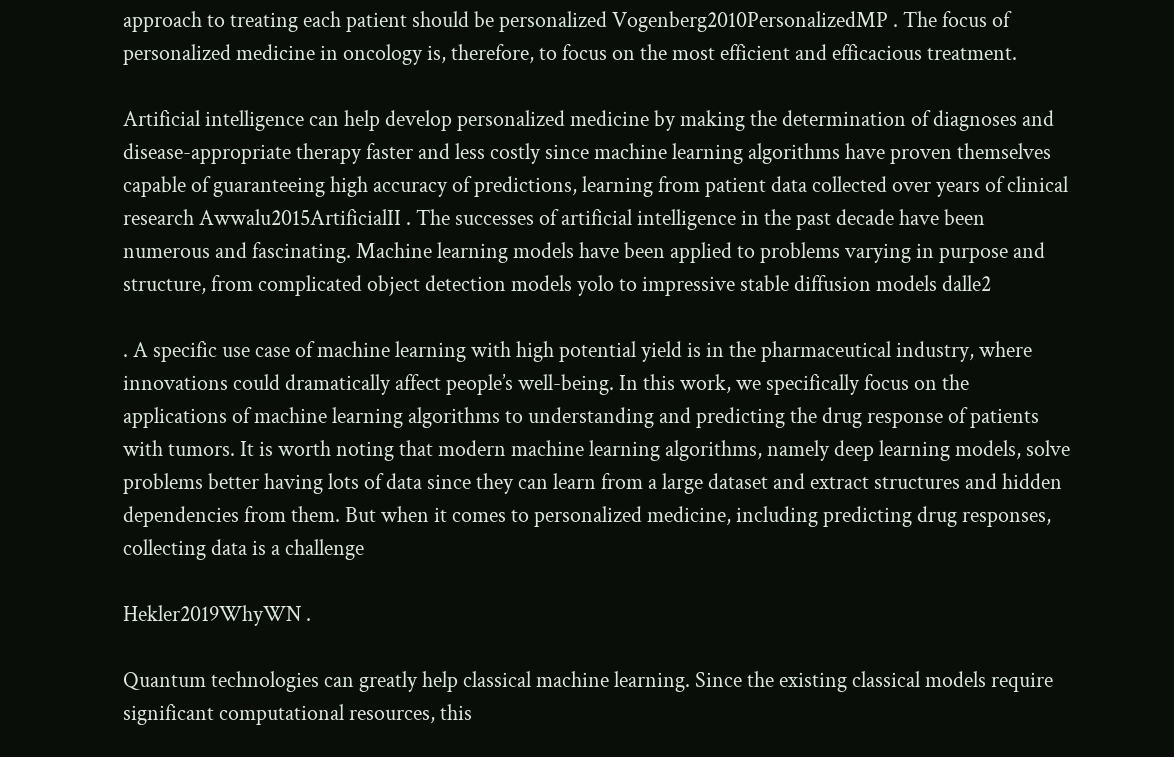approach to treating each patient should be personalized Vogenberg2010PersonalizedMP . The focus of personalized medicine in oncology is, therefore, to focus on the most efficient and efficacious treatment.

Artificial intelligence can help develop personalized medicine by making the determination of diagnoses and disease-appropriate therapy faster and less costly since machine learning algorithms have proven themselves capable of guaranteeing high accuracy of predictions, learning from patient data collected over years of clinical research Awwalu2015ArtificialII . The successes of artificial intelligence in the past decade have been numerous and fascinating. Machine learning models have been applied to problems varying in purpose and structure, from complicated object detection models yolo to impressive stable diffusion models dalle2

. A specific use case of machine learning with high potential yield is in the pharmaceutical industry, where innovations could dramatically affect people’s well-being. In this work, we specifically focus on the applications of machine learning algorithms to understanding and predicting the drug response of patients with tumors. It is worth noting that modern machine learning algorithms, namely deep learning models, solve problems better having lots of data since they can learn from a large dataset and extract structures and hidden dependencies from them. But when it comes to personalized medicine, including predicting drug responses, collecting data is a challenge

Hekler2019WhyWN .

Quantum technologies can greatly help classical machine learning. Since the existing classical models require significant computational resources, this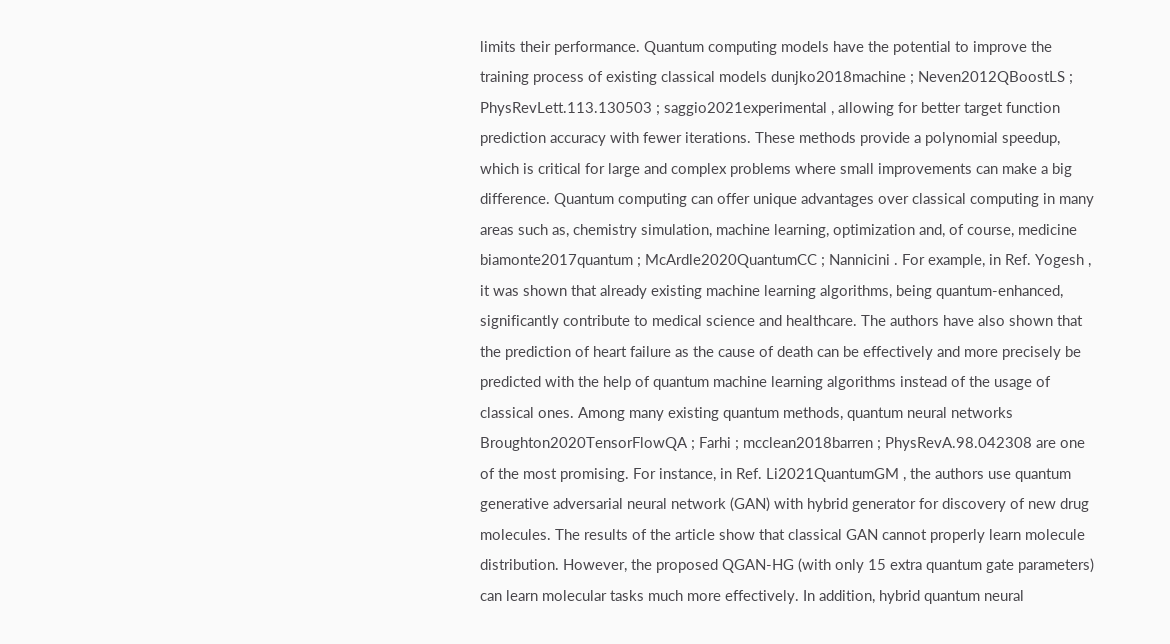limits their performance. Quantum computing models have the potential to improve the training process of existing classical models dunjko2018machine ; Neven2012QBoostLS ; PhysRevLett.113.130503 ; saggio2021experimental , allowing for better target function prediction accuracy with fewer iterations. These methods provide a polynomial speedup, which is critical for large and complex problems where small improvements can make a big difference. Quantum computing can offer unique advantages over classical computing in many areas such as, chemistry simulation, machine learning, optimization and, of course, medicine biamonte2017quantum ; McArdle2020QuantumCC ; Nannicini . For example, in Ref. Yogesh , it was shown that already existing machine learning algorithms, being quantum-enhanced, significantly contribute to medical science and healthcare. The authors have also shown that the prediction of heart failure as the cause of death can be effectively and more precisely be predicted with the help of quantum machine learning algorithms instead of the usage of classical ones. Among many existing quantum methods, quantum neural networks Broughton2020TensorFlowQA ; Farhi ; mcclean2018barren ; PhysRevA.98.042308 are one of the most promising. For instance, in Ref. Li2021QuantumGM , the authors use quantum generative adversarial neural network (GAN) with hybrid generator for discovery of new drug molecules. The results of the article show that classical GAN cannot properly learn molecule distribution. However, the proposed QGAN-HG (with only 15 extra quantum gate parameters) can learn molecular tasks much more effectively. In addition, hybrid quantum neural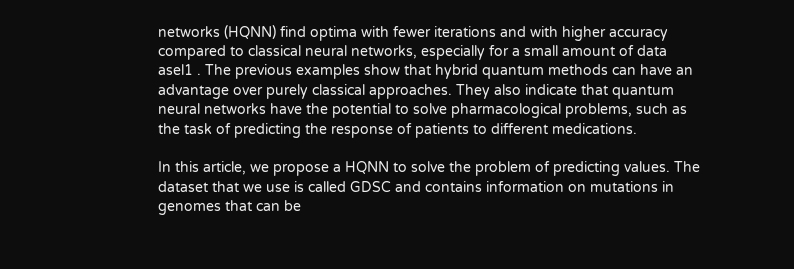networks (HQNN) find optima with fewer iterations and with higher accuracy compared to classical neural networks, especially for a small amount of data asel1 . The previous examples show that hybrid quantum methods can have an advantage over purely classical approaches. They also indicate that quantum neural networks have the potential to solve pharmacological problems, such as the task of predicting the response of patients to different medications.

In this article, we propose a HQNN to solve the problem of predicting values. The dataset that we use is called GDSC and contains information on mutations in genomes that can be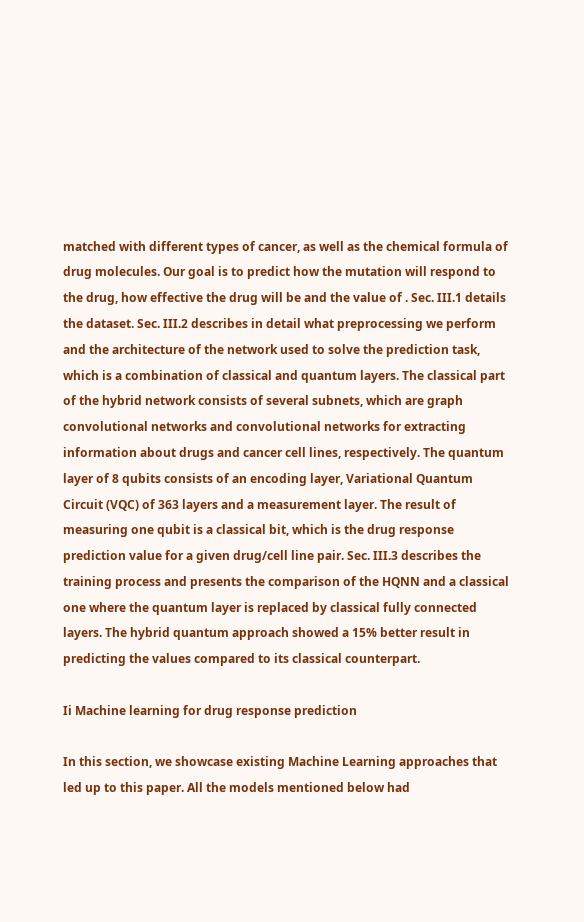matched with different types of cancer, as well as the chemical formula of drug molecules. Our goal is to predict how the mutation will respond to the drug, how effective the drug will be and the value of . Sec. III.1 details the dataset. Sec. III.2 describes in detail what preprocessing we perform and the architecture of the network used to solve the prediction task, which is a combination of classical and quantum layers. The classical part of the hybrid network consists of several subnets, which are graph convolutional networks and convolutional networks for extracting information about drugs and cancer cell lines, respectively. The quantum layer of 8 qubits consists of an encoding layer, Variational Quantum Circuit (VQC) of 363 layers and a measurement layer. The result of measuring one qubit is a classical bit, which is the drug response prediction value for a given drug/cell line pair. Sec. III.3 describes the training process and presents the comparison of the HQNN and a classical one where the quantum layer is replaced by classical fully connected layers. The hybrid quantum approach showed a 15% better result in predicting the values compared to its classical counterpart.

Ii Machine learning for drug response prediction

In this section, we showcase existing Machine Learning approaches that led up to this paper. All the models mentioned below had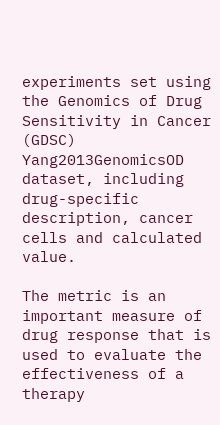experiments set using the Genomics of Drug Sensitivity in Cancer (GDSC) Yang2013GenomicsOD dataset, including drug-specific description, cancer cells and calculated value.

The metric is an important measure of drug response that is used to evaluate the effectiveness of a therapy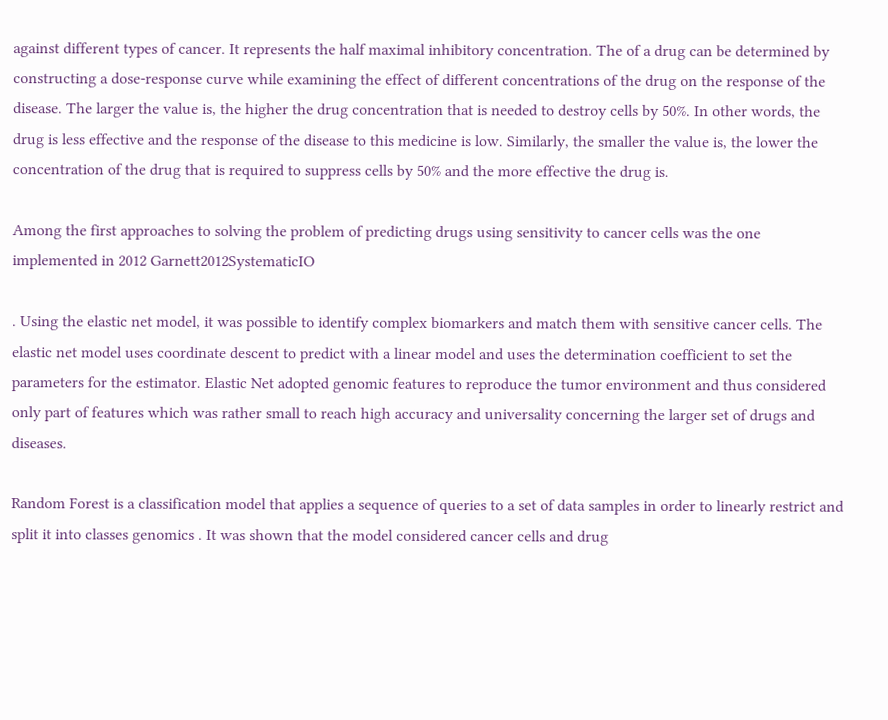against different types of cancer. It represents the half maximal inhibitory concentration. The of a drug can be determined by constructing a dose-response curve while examining the effect of different concentrations of the drug on the response of the disease. The larger the value is, the higher the drug concentration that is needed to destroy cells by 50%. In other words, the drug is less effective and the response of the disease to this medicine is low. Similarly, the smaller the value is, the lower the concentration of the drug that is required to suppress cells by 50% and the more effective the drug is.

Among the first approaches to solving the problem of predicting drugs using sensitivity to cancer cells was the one implemented in 2012 Garnett2012SystematicIO

. Using the elastic net model, it was possible to identify complex biomarkers and match them with sensitive cancer cells. The elastic net model uses coordinate descent to predict with a linear model and uses the determination coefficient to set the parameters for the estimator. Elastic Net adopted genomic features to reproduce the tumor environment and thus considered only part of features which was rather small to reach high accuracy and universality concerning the larger set of drugs and diseases.

Random Forest is a classification model that applies a sequence of queries to a set of data samples in order to linearly restrict and split it into classes genomics . It was shown that the model considered cancer cells and drug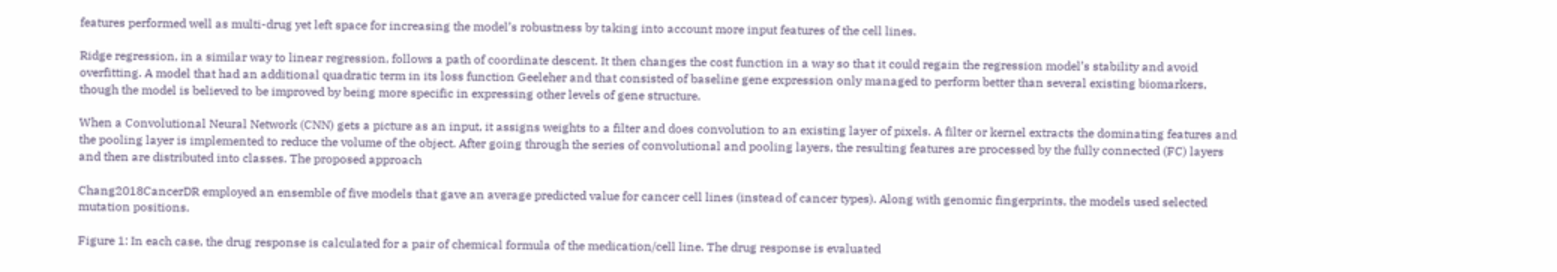features performed well as multi-drug yet left space for increasing the model’s robustness by taking into account more input features of the cell lines.

Ridge regression, in a similar way to linear regression, follows a path of coordinate descent. It then changes the cost function in a way so that it could regain the regression model’s stability and avoid overfitting. A model that had an additional quadratic term in its loss function Geeleher and that consisted of baseline gene expression only managed to perform better than several existing biomarkers, though the model is believed to be improved by being more specific in expressing other levels of gene structure.

When a Convolutional Neural Network (CNN) gets a picture as an input, it assigns weights to a filter and does convolution to an existing layer of pixels. A filter or kernel extracts the dominating features and the pooling layer is implemented to reduce the volume of the object. After going through the series of convolutional and pooling layers, the resulting features are processed by the fully connected (FC) layers and then are distributed into classes. The proposed approach

Chang2018CancerDR employed an ensemble of five models that gave an average predicted value for cancer cell lines (instead of cancer types). Along with genomic fingerprints, the models used selected mutation positions.

Figure 1: In each case, the drug response is calculated for a pair of chemical formula of the medication/cell line. The drug response is evaluated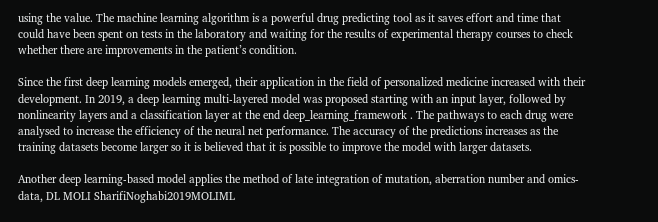using the value. The machine learning algorithm is a powerful drug predicting tool as it saves effort and time that could have been spent on tests in the laboratory and waiting for the results of experimental therapy courses to check whether there are improvements in the patient’s condition.

Since the first deep learning models emerged, their application in the field of personalized medicine increased with their development. In 2019, a deep learning multi-layered model was proposed starting with an input layer, followed by nonlinearity layers and a classification layer at the end deep_learning_framework . The pathways to each drug were analysed to increase the efficiency of the neural net performance. The accuracy of the predictions increases as the training datasets become larger so it is believed that it is possible to improve the model with larger datasets.

Another deep learning-based model applies the method of late integration of mutation, aberration number and omics-data, DL MOLI SharifiNoghabi2019MOLIML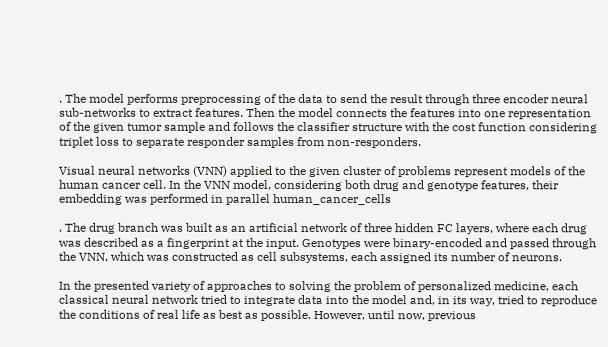. The model performs preprocessing of the data to send the result through three encoder neural sub-networks to extract features. Then the model connects the features into one representation of the given tumor sample and follows the classifier structure with the cost function considering triplet loss to separate responder samples from non-responders.

Visual neural networks (VNN) applied to the given cluster of problems represent models of the human cancer cell. In the VNN model, considering both drug and genotype features, their embedding was performed in parallel human_cancer_cells

. The drug branch was built as an artificial network of three hidden FC layers, where each drug was described as a fingerprint at the input. Genotypes were binary-encoded and passed through the VNN, which was constructed as cell subsystems, each assigned its number of neurons.

In the presented variety of approaches to solving the problem of personalized medicine, each classical neural network tried to integrate data into the model and, in its way, tried to reproduce the conditions of real life as best as possible. However, until now, previous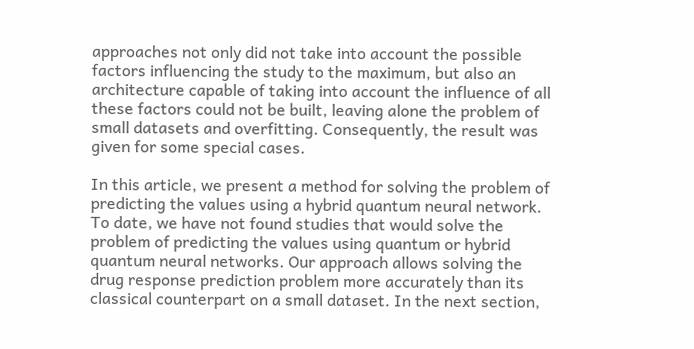approaches not only did not take into account the possible factors influencing the study to the maximum, but also an architecture capable of taking into account the influence of all these factors could not be built, leaving alone the problem of small datasets and overfitting. Consequently, the result was given for some special cases.

In this article, we present a method for solving the problem of predicting the values using a hybrid quantum neural network. To date, we have not found studies that would solve the problem of predicting the values using quantum or hybrid quantum neural networks. Our approach allows solving the drug response prediction problem more accurately than its classical counterpart on a small dataset. In the next section,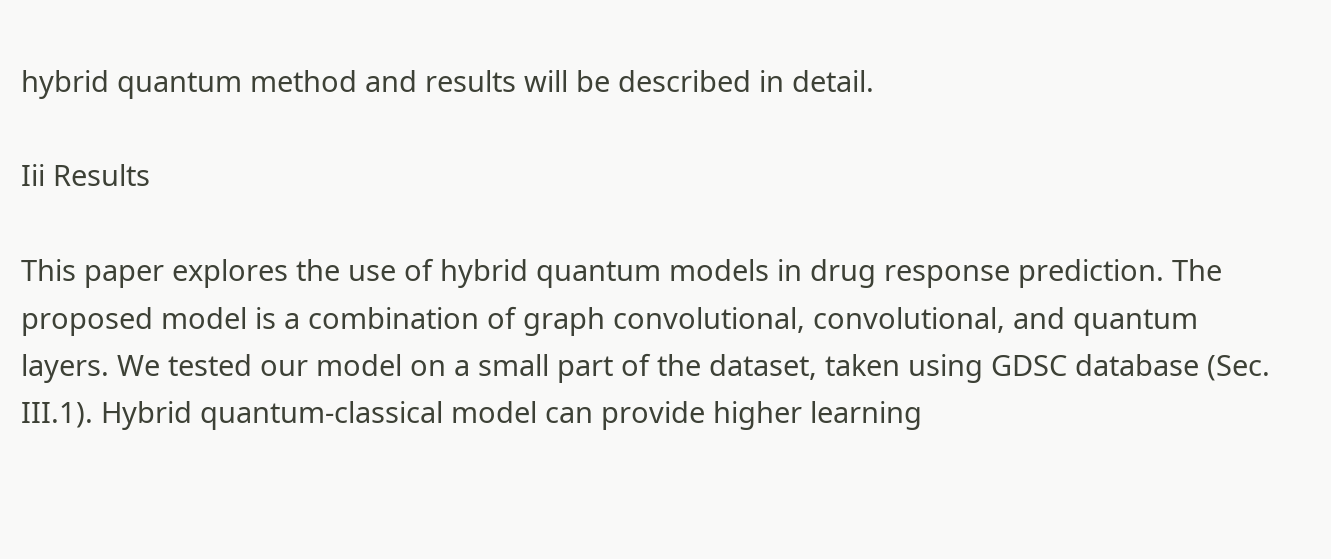hybrid quantum method and results will be described in detail.

Iii Results

This paper explores the use of hybrid quantum models in drug response prediction. The proposed model is a combination of graph convolutional, convolutional, and quantum layers. We tested our model on a small part of the dataset, taken using GDSC database (Sec. III.1). Hybrid quantum-classical model can provide higher learning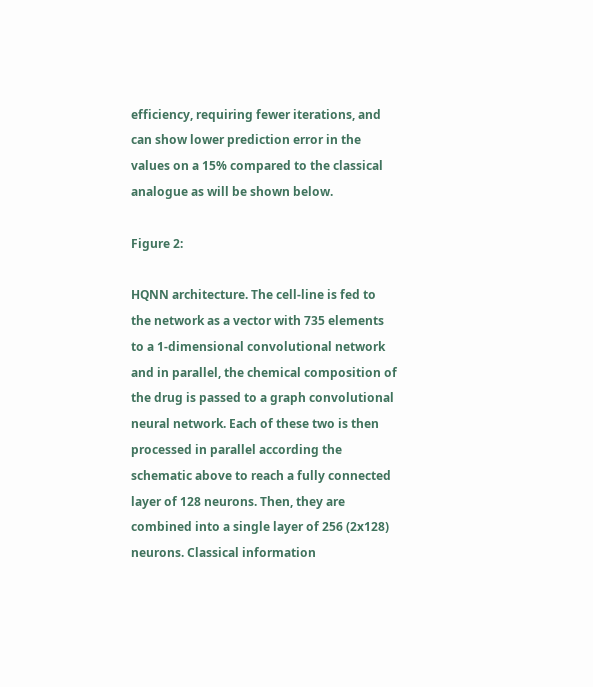efficiency, requiring fewer iterations, and can show lower prediction error in the values on a 15% compared to the classical analogue as will be shown below.

Figure 2:

HQNN architecture. The cell-line is fed to the network as a vector with 735 elements to a 1-dimensional convolutional network and in parallel, the chemical composition of the drug is passed to a graph convolutional neural network. Each of these two is then processed in parallel according the schematic above to reach a fully connected layer of 128 neurons. Then, they are combined into a single layer of 256 (2x128) neurons. Classical information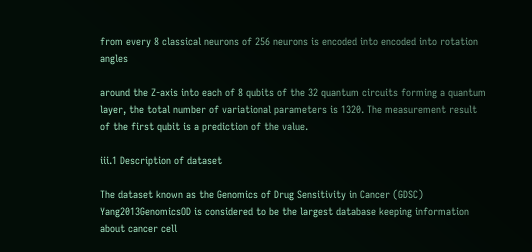from every 8 classical neurons of 256 neurons is encoded into encoded into rotation angles

around the Z-axis into each of 8 qubits of the 32 quantum circuits forming a quantum layer, the total number of variational parameters is 1320. The measurement result of the first qubit is a prediction of the value.

iii.1 Description of dataset

The dataset known as the Genomics of Drug Sensitivity in Cancer (GDSC) Yang2013GenomicsOD is considered to be the largest database keeping information about cancer cell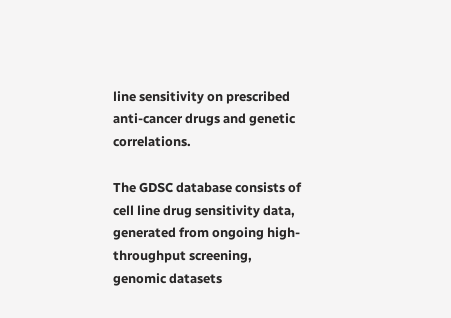line sensitivity on prescribed anti-cancer drugs and genetic correlations.

The GDSC database consists of cell line drug sensitivity data, generated from ongoing high-throughput screening, genomic datasets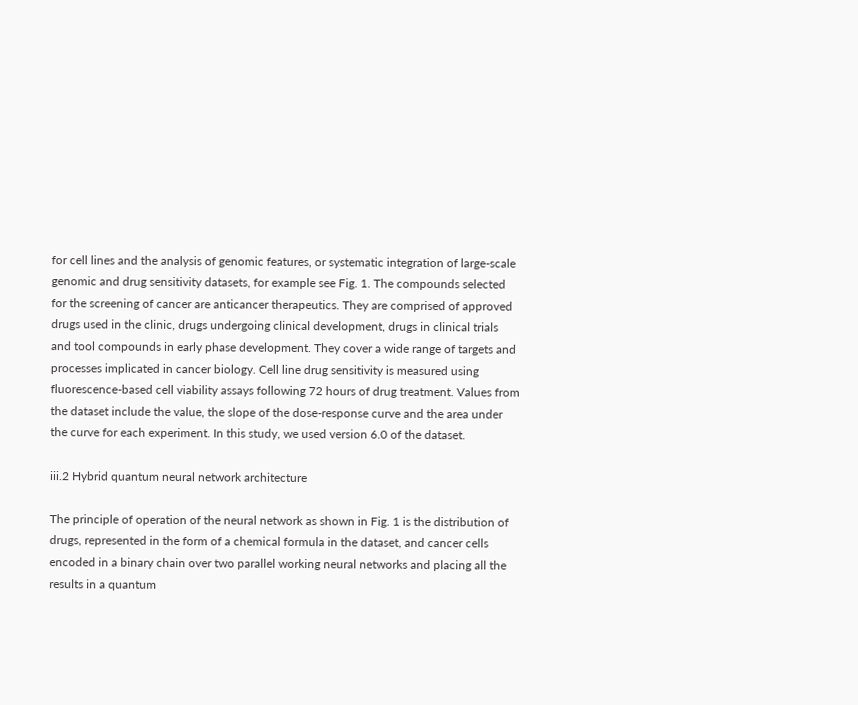for cell lines and the analysis of genomic features, or systematic integration of large-scale genomic and drug sensitivity datasets, for example see Fig. 1. The compounds selected for the screening of cancer are anticancer therapeutics. They are comprised of approved drugs used in the clinic, drugs undergoing clinical development, drugs in clinical trials and tool compounds in early phase development. They cover a wide range of targets and processes implicated in cancer biology. Cell line drug sensitivity is measured using fluorescence-based cell viability assays following 72 hours of drug treatment. Values from the dataset include the value, the slope of the dose-response curve and the area under the curve for each experiment. In this study, we used version 6.0 of the dataset.

iii.2 Hybrid quantum neural network architecture

The principle of operation of the neural network as shown in Fig. 1 is the distribution of drugs, represented in the form of a chemical formula in the dataset, and cancer cells encoded in a binary chain over two parallel working neural networks and placing all the results in a quantum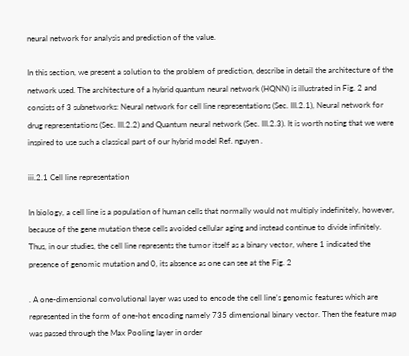neural network for analysis and prediction of the value.

In this section, we present a solution to the problem of prediction, describe in detail the architecture of the network used. The architecture of a hybrid quantum neural network (HQNN) is illustrated in Fig. 2 and consists of 3 subnetworks: Neural network for cell line representations (Sec. III.2.1), Neural network for drug representations (Sec. III.2.2) and Quantum neural network (Sec. III.2.3). It is worth noting that we were inspired to use such a classical part of our hybrid model Ref. nguyen .

iii.2.1 Cell line representation

In biology, a cell line is a population of human cells that normally would not multiply indefinitely, however, because of the gene mutation these cells avoided cellular aging and instead continue to divide infinitely. Thus, in our studies, the cell line represents the tumor itself as a binary vector, where 1 indicated the presence of genomic mutation and 0, its absence as one can see at the Fig. 2

. A one-dimensional convolutional layer was used to encode the cell line’s genomic features which are represented in the form of one-hot encoding namely 735 dimensional binary vector. Then the feature map was passed through the Max Pooling layer in order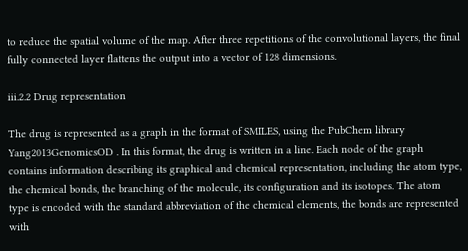to reduce the spatial volume of the map. After three repetitions of the convolutional layers, the final fully connected layer flattens the output into a vector of 128 dimensions.

iii.2.2 Drug representation

The drug is represented as a graph in the format of SMILES, using the PubChem library Yang2013GenomicsOD . In this format, the drug is written in a line. Each node of the graph contains information describing its graphical and chemical representation, including the atom type, the chemical bonds, the branching of the molecule, its configuration and its isotopes. The atom type is encoded with the standard abbreviation of the chemical elements, the bonds are represented with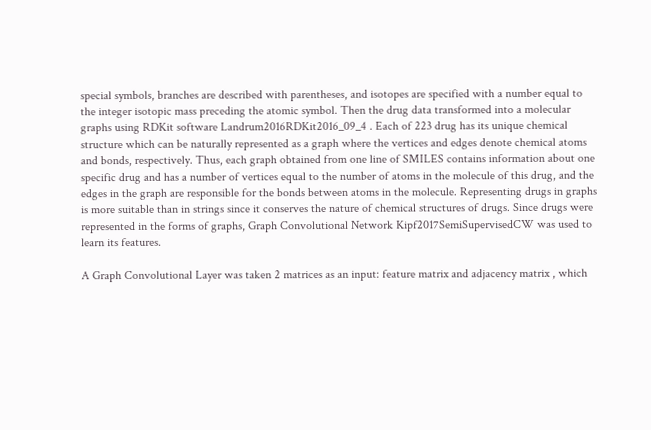special symbols, branches are described with parentheses, and isotopes are specified with a number equal to the integer isotopic mass preceding the atomic symbol. Then the drug data transformed into a molecular graphs using RDKit software Landrum2016RDKit2016_09_4 . Each of 223 drug has its unique chemical structure which can be naturally represented as a graph where the vertices and edges denote chemical atoms and bonds, respectively. Thus, each graph obtained from one line of SMILES contains information about one specific drug and has a number of vertices equal to the number of atoms in the molecule of this drug, and the edges in the graph are responsible for the bonds between atoms in the molecule. Representing drugs in graphs is more suitable than in strings since it conserves the nature of chemical structures of drugs. Since drugs were represented in the forms of graphs, Graph Convolutional Network Kipf2017SemiSupervisedCW was used to learn its features.

A Graph Convolutional Layer was taken 2 matrices as an input: feature matrix and adjacency matrix , which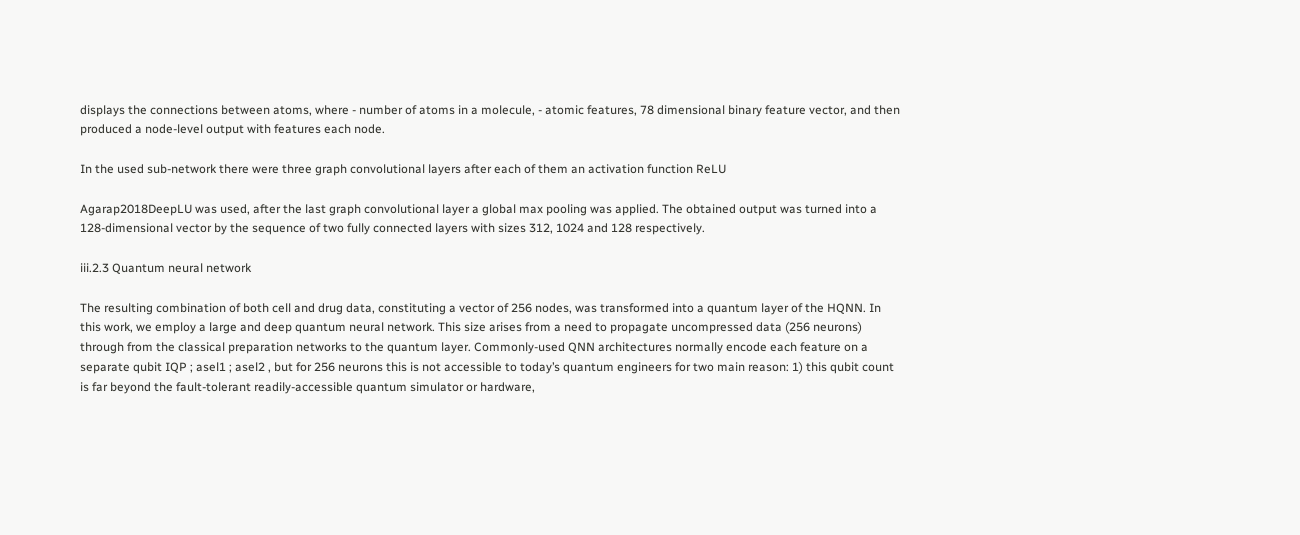displays the connections between atoms, where - number of atoms in a molecule, - atomic features, 78 dimensional binary feature vector, and then produced a node-level output with features each node.

In the used sub-network there were three graph convolutional layers after each of them an activation function ReLU

Agarap2018DeepLU was used, after the last graph convolutional layer a global max pooling was applied. The obtained output was turned into a 128-dimensional vector by the sequence of two fully connected layers with sizes 312, 1024 and 128 respectively.

iii.2.3 Quantum neural network

The resulting combination of both cell and drug data, constituting a vector of 256 nodes, was transformed into a quantum layer of the HQNN. In this work, we employ a large and deep quantum neural network. This size arises from a need to propagate uncompressed data (256 neurons) through from the classical preparation networks to the quantum layer. Commonly-used QNN architectures normally encode each feature on a separate qubit IQP ; asel1 ; asel2 , but for 256 neurons this is not accessible to today’s quantum engineers for two main reason: 1) this qubit count is far beyond the fault-tolerant readily-accessible quantum simulator or hardware,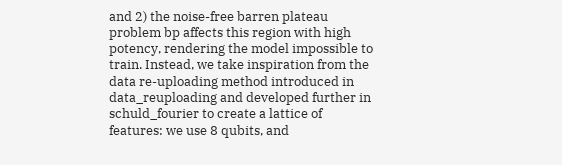and 2) the noise-free barren plateau problem bp affects this region with high potency, rendering the model impossible to train. Instead, we take inspiration from the data re-uploading method introduced in data_reuploading and developed further in schuld_fourier to create a lattice of features: we use 8 qubits, and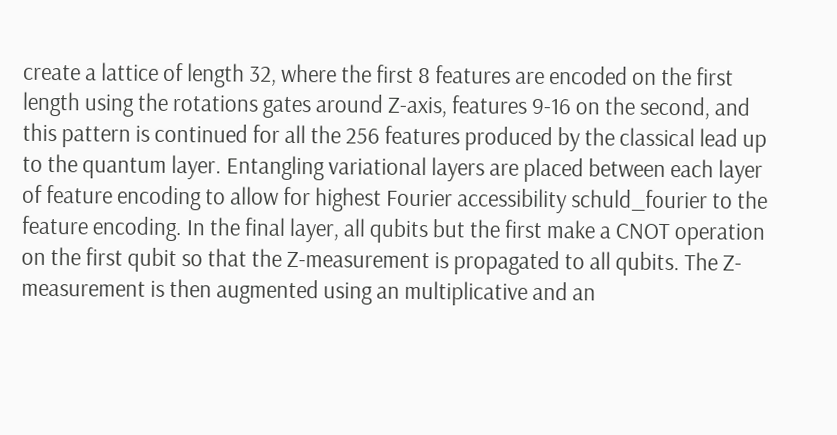create a lattice of length 32, where the first 8 features are encoded on the first length using the rotations gates around Z-axis, features 9-16 on the second, and this pattern is continued for all the 256 features produced by the classical lead up to the quantum layer. Entangling variational layers are placed between each layer of feature encoding to allow for highest Fourier accessibility schuld_fourier to the feature encoding. In the final layer, all qubits but the first make a CNOT operation on the first qubit so that the Z-measurement is propagated to all qubits. The Z-measurement is then augmented using an multiplicative and an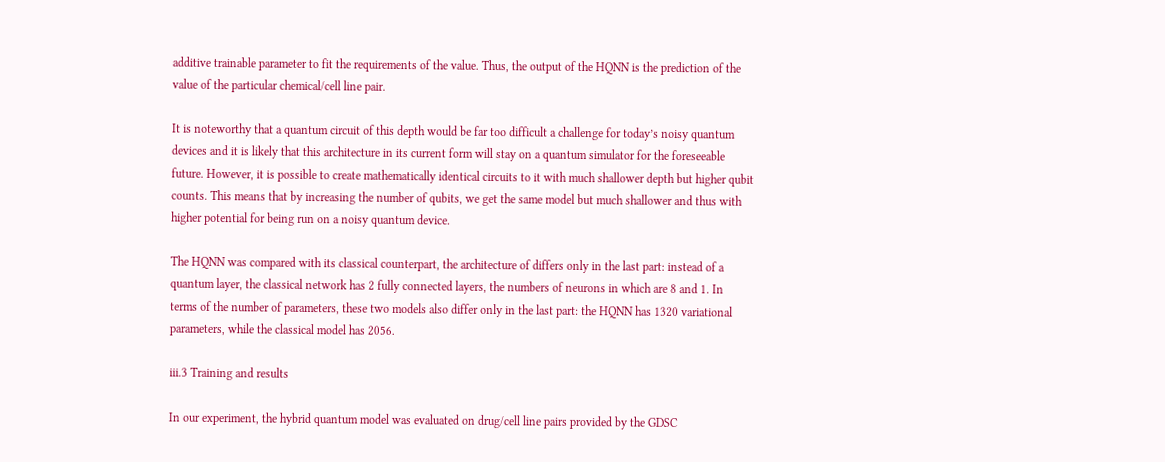additive trainable parameter to fit the requirements of the value. Thus, the output of the HQNN is the prediction of the value of the particular chemical/cell line pair.

It is noteworthy that a quantum circuit of this depth would be far too difficult a challenge for today’s noisy quantum devices and it is likely that this architecture in its current form will stay on a quantum simulator for the foreseeable future. However, it is possible to create mathematically identical circuits to it with much shallower depth but higher qubit counts. This means that by increasing the number of qubits, we get the same model but much shallower and thus with higher potential for being run on a noisy quantum device.

The HQNN was compared with its classical counterpart, the architecture of differs only in the last part: instead of a quantum layer, the classical network has 2 fully connected layers, the numbers of neurons in which are 8 and 1. In terms of the number of parameters, these two models also differ only in the last part: the HQNN has 1320 variational parameters, while the classical model has 2056.

iii.3 Training and results

In our experiment, the hybrid quantum model was evaluated on drug/cell line pairs provided by the GDSC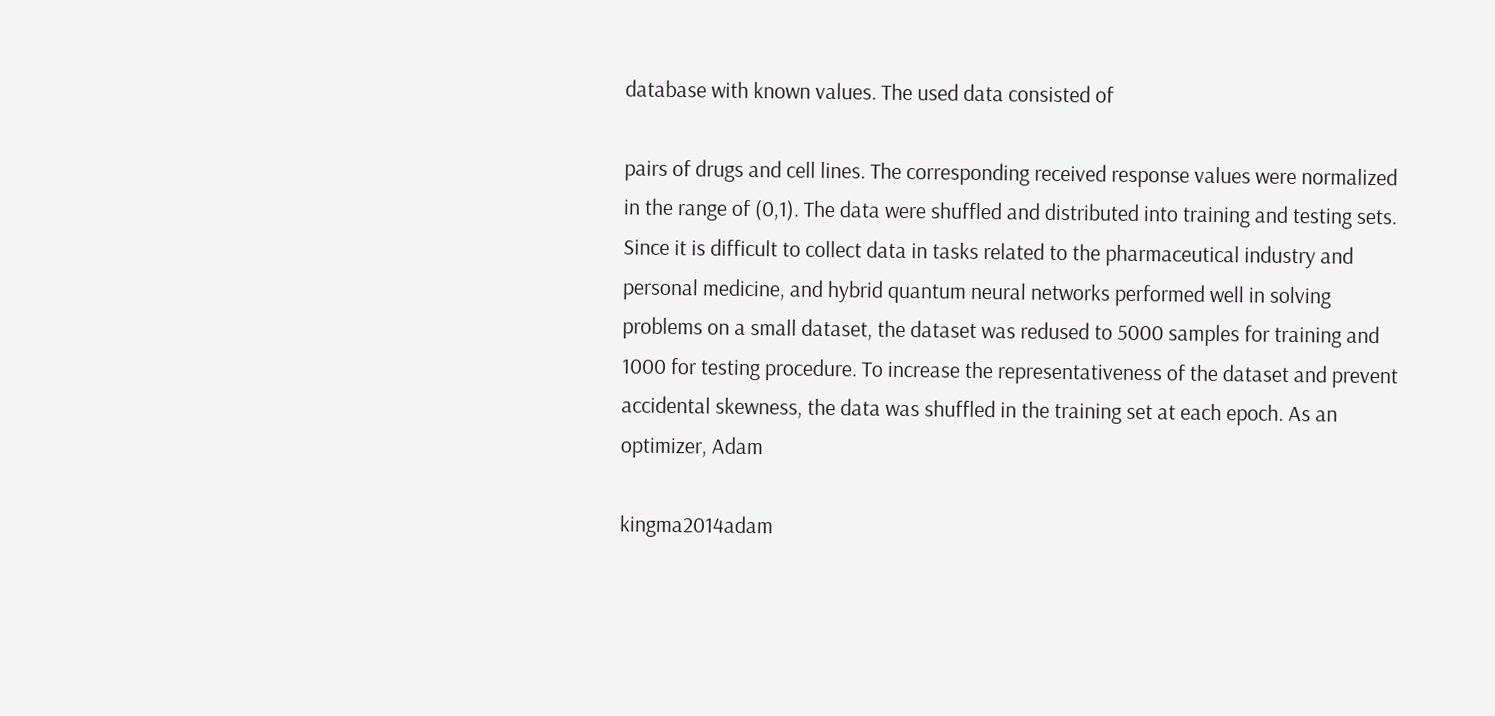database with known values. The used data consisted of

pairs of drugs and cell lines. The corresponding received response values were normalized in the range of (0,1). The data were shuffled and distributed into training and testing sets. Since it is difficult to collect data in tasks related to the pharmaceutical industry and personal medicine, and hybrid quantum neural networks performed well in solving problems on a small dataset, the dataset was redused to 5000 samples for training and 1000 for testing procedure. To increase the representativeness of the dataset and prevent accidental skewness, the data was shuffled in the training set at each epoch. As an optimizer, Adam

kingma2014adam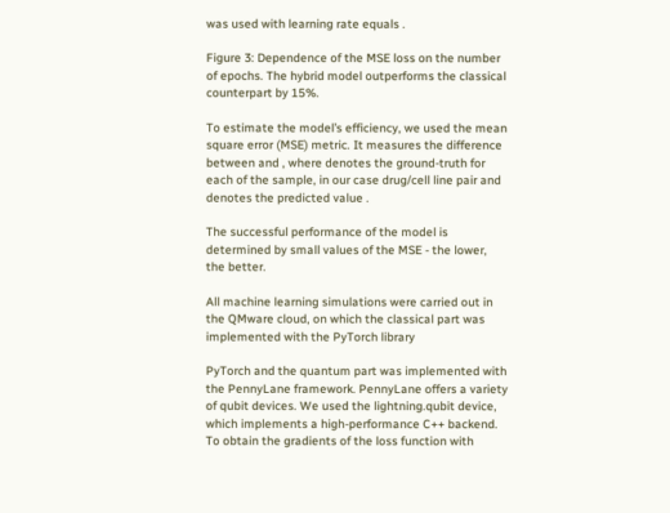was used with learning rate equals .

Figure 3: Dependence of the MSE loss on the number of epochs. The hybrid model outperforms the classical counterpart by 15%.

To estimate the model’s efficiency, we used the mean square error (MSE) metric. It measures the difference between and , where denotes the ground-truth for each of the sample, in our case drug/cell line pair and denotes the predicted value .

The successful performance of the model is determined by small values of the MSE - the lower, the better.

All machine learning simulations were carried out in the QMware cloud, on which the classical part was implemented with the PyTorch library

PyTorch and the quantum part was implemented with the PennyLane framework. PennyLane offers a variety of qubit devices. We used the lightning.qubit device, which implements a high-performance C++ backend. To obtain the gradients of the loss function with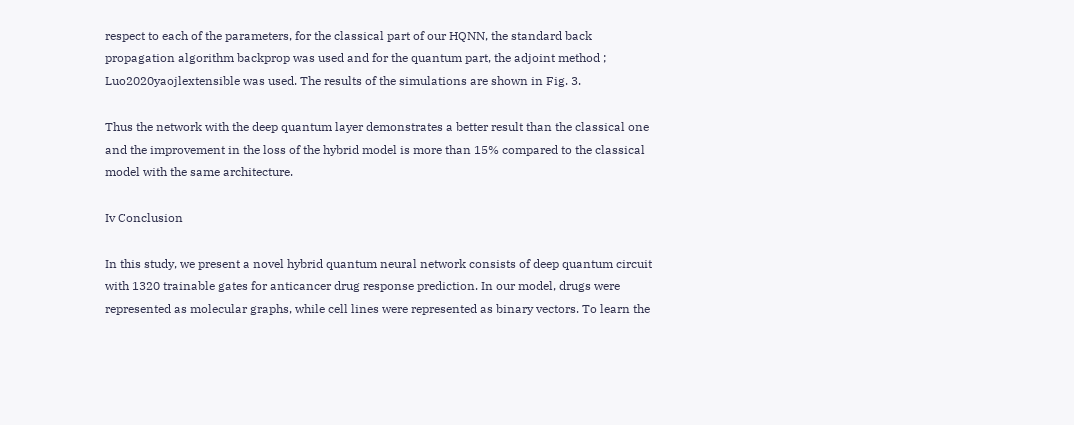respect to each of the parameters, for the classical part of our HQNN, the standard back propagation algorithm backprop was used and for the quantum part, the adjoint method ; Luo2020yaojlextensible was used. The results of the simulations are shown in Fig. 3.

Thus the network with the deep quantum layer demonstrates a better result than the classical one and the improvement in the loss of the hybrid model is more than 15% compared to the classical model with the same architecture.

Iv Conclusion

In this study, we present a novel hybrid quantum neural network consists of deep quantum circuit with 1320 trainable gates for anticancer drug response prediction. In our model, drugs were represented as molecular graphs, while cell lines were represented as binary vectors. To learn the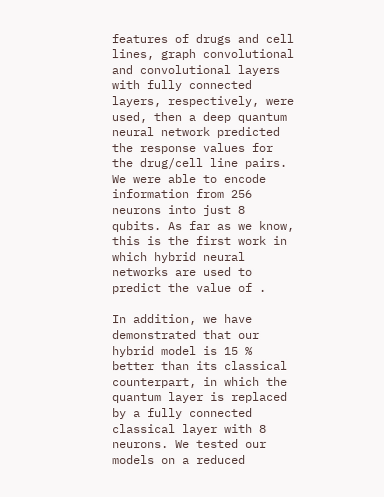features of drugs and cell lines, graph convolutional and convolutional layers with fully connected layers, respectively, were used, then a deep quantum neural network predicted the response values for the drug/cell line pairs. We were able to encode information from 256 neurons into just 8 qubits. As far as we know, this is the first work in which hybrid neural networks are used to predict the value of .

In addition, we have demonstrated that our hybrid model is 15 % better than its classical counterpart, in which the quantum layer is replaced by a fully connected classical layer with 8 neurons. We tested our models on a reduced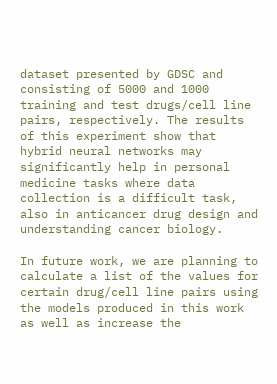dataset presented by GDSC and consisting of 5000 and 1000 training and test drugs/cell line pairs, respectively. The results of this experiment show that hybrid neural networks may significantly help in personal medicine tasks where data collection is a difficult task, also in anticancer drug design and understanding cancer biology.

In future work, we are planning to calculate a list of the values for certain drug/cell line pairs using the models produced in this work as well as increase the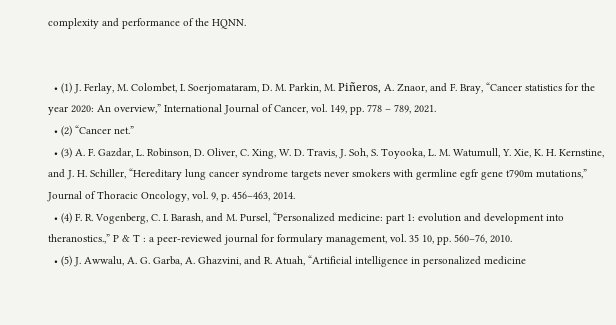complexity and performance of the HQNN.


  • (1) J. Ferlay, M. Colombet, I. Soerjomataram, D. M. Parkin, M. Piñeros, A. Znaor, and F. Bray, “Cancer statistics for the year 2020: An overview,” International Journal of Cancer, vol. 149, pp. 778 – 789, 2021.
  • (2) “Cancer net.”
  • (3) A. F. Gazdar, L. Robinson, D. Oliver, C. Xing, W. D. Travis, J. Soh, S. Toyooka, L. M. Watumull, Y. Xie, K. H. Kernstine, and J. H. Schiller, “Hereditary lung cancer syndrome targets never smokers with germline egfr gene t790m mutations,” Journal of Thoracic Oncology, vol. 9, p. 456–463, 2014.
  • (4) F. R. Vogenberg, C. I. Barash, and M. Pursel, “Personalized medicine: part 1: evolution and development into theranostics.,” P & T : a peer-reviewed journal for formulary management, vol. 35 10, pp. 560–76, 2010.
  • (5) J. Awwalu, A. G. Garba, A. Ghazvini, and R. Atuah, “Artificial intelligence in personalized medicine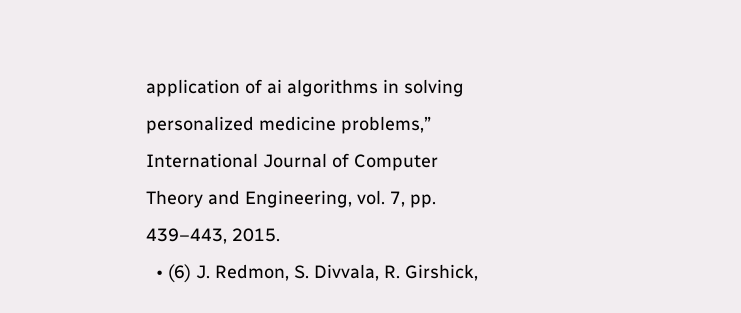application of ai algorithms in solving personalized medicine problems,” International Journal of Computer Theory and Engineering, vol. 7, pp. 439–443, 2015.
  • (6) J. Redmon, S. Divvala, R. Girshick,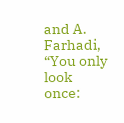and A. Farhadi, “You only look once: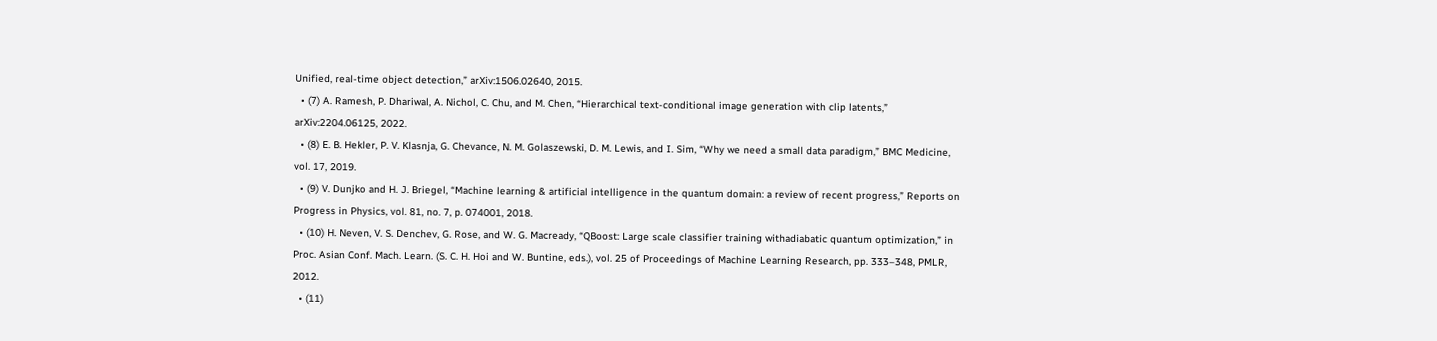Unified, real-time object detection,” arXiv:1506.02640, 2015.
  • (7) A. Ramesh, P. Dhariwal, A. Nichol, C. Chu, and M. Chen, “Hierarchical text-conditional image generation with clip latents,” arXiv:2204.06125, 2022.
  • (8) E. B. Hekler, P. V. Klasnja, G. Chevance, N. M. Golaszewski, D. M. Lewis, and I. Sim, “Why we need a small data paradigm,” BMC Medicine, vol. 17, 2019.
  • (9) V. Dunjko and H. J. Briegel, “Machine learning & artificial intelligence in the quantum domain: a review of recent progress,” Reports on Progress in Physics, vol. 81, no. 7, p. 074001, 2018.
  • (10) H. Neven, V. S. Denchev, G. Rose, and W. G. Macready, “QBoost: Large scale classifier training withadiabatic quantum optimization,” in Proc. Asian Conf. Mach. Learn. (S. C. H. Hoi and W. Buntine, eds.), vol. 25 of Proceedings of Machine Learning Research, pp. 333–348, PMLR, 2012.
  • (11)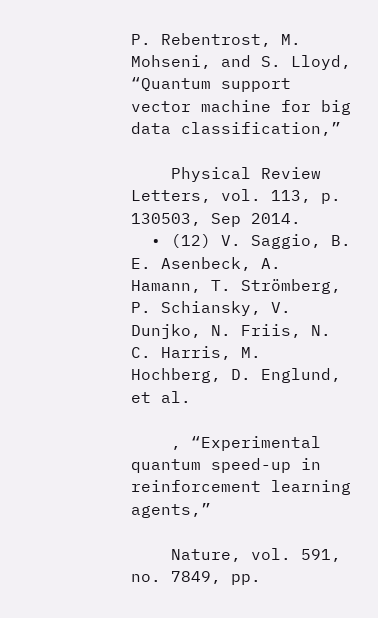P. Rebentrost, M. Mohseni, and S. Lloyd, “Quantum support vector machine for big data classification,”

    Physical Review Letters, vol. 113, p. 130503, Sep 2014.
  • (12) V. Saggio, B. E. Asenbeck, A. Hamann, T. Strömberg, P. Schiansky, V. Dunjko, N. Friis, N. C. Harris, M. Hochberg, D. Englund, et al.

    , “Experimental quantum speed-up in reinforcement learning agents,”

    Nature, vol. 591, no. 7849, pp.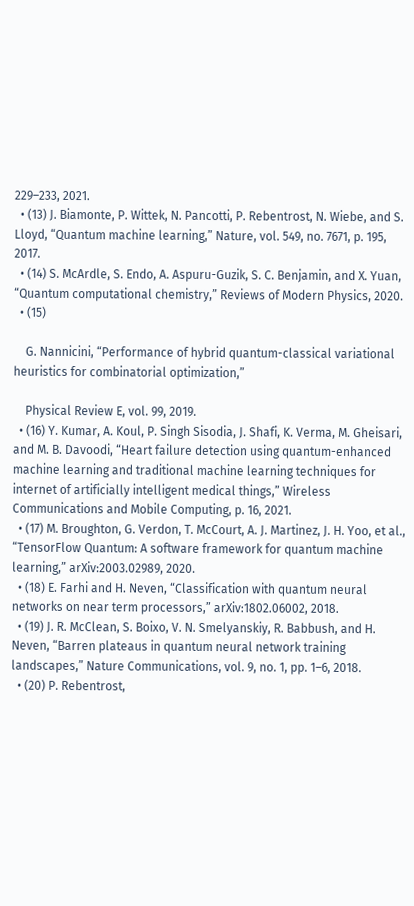229–233, 2021.
  • (13) J. Biamonte, P. Wittek, N. Pancotti, P. Rebentrost, N. Wiebe, and S. Lloyd, “Quantum machine learning,” Nature, vol. 549, no. 7671, p. 195, 2017.
  • (14) S. McArdle, S. Endo, A. Aspuru-Guzik, S. C. Benjamin, and X. Yuan, “Quantum computational chemistry,” Reviews of Modern Physics, 2020.
  • (15)

    G. Nannicini, “Performance of hybrid quantum-classical variational heuristics for combinatorial optimization,”

    Physical Review E, vol. 99, 2019.
  • (16) Y. Kumar, A. Koul, P. Singh Sisodia, J. Shafi, K. Verma, M. Gheisari, and M. B. Davoodi, “Heart failure detection using quantum-enhanced machine learning and traditional machine learning techniques for internet of artificially intelligent medical things,” Wireless Communications and Mobile Computing, p. 16, 2021.
  • (17) M. Broughton, G. Verdon, T. McCourt, A. J. Martinez, J. H. Yoo, et al., “TensorFlow Quantum: A software framework for quantum machine learning,” arXiv:2003.02989, 2020.
  • (18) E. Farhi and H. Neven, “Classification with quantum neural networks on near term processors,” arXiv:1802.06002, 2018.
  • (19) J. R. McClean, S. Boixo, V. N. Smelyanskiy, R. Babbush, and H. Neven, “Barren plateaus in quantum neural network training landscapes,” Nature Communications, vol. 9, no. 1, pp. 1–6, 2018.
  • (20) P. Rebentrost,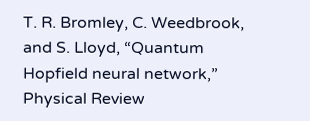T. R. Bromley, C. Weedbrook, and S. Lloyd, “Quantum Hopfield neural network,” Physical Review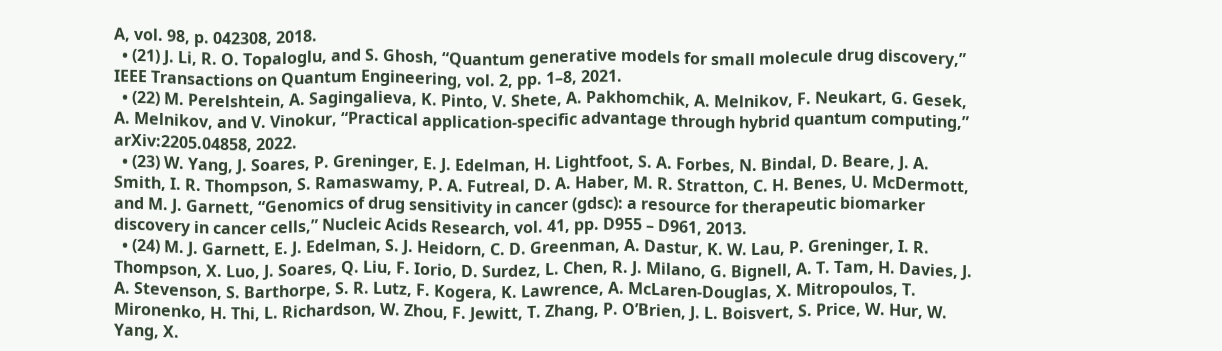A, vol. 98, p. 042308, 2018.
  • (21) J. Li, R. O. Topaloglu, and S. Ghosh, “Quantum generative models for small molecule drug discovery,” IEEE Transactions on Quantum Engineering, vol. 2, pp. 1–8, 2021.
  • (22) M. Perelshtein, A. Sagingalieva, K. Pinto, V. Shete, A. Pakhomchik, A. Melnikov, F. Neukart, G. Gesek, A. Melnikov, and V. Vinokur, “Practical application-specific advantage through hybrid quantum computing,” arXiv:2205.04858, 2022.
  • (23) W. Yang, J. Soares, P. Greninger, E. J. Edelman, H. Lightfoot, S. A. Forbes, N. Bindal, D. Beare, J. A. Smith, I. R. Thompson, S. Ramaswamy, P. A. Futreal, D. A. Haber, M. R. Stratton, C. H. Benes, U. McDermott, and M. J. Garnett, “Genomics of drug sensitivity in cancer (gdsc): a resource for therapeutic biomarker discovery in cancer cells,” Nucleic Acids Research, vol. 41, pp. D955 – D961, 2013.
  • (24) M. J. Garnett, E. J. Edelman, S. J. Heidorn, C. D. Greenman, A. Dastur, K. W. Lau, P. Greninger, I. R. Thompson, X. Luo, J. Soares, Q. Liu, F. Iorio, D. Surdez, L. Chen, R. J. Milano, G. Bignell, A. T. Tam, H. Davies, J. A. Stevenson, S. Barthorpe, S. R. Lutz, F. Kogera, K. Lawrence, A. McLaren-Douglas, X. Mitropoulos, T. Mironenko, H. Thi, L. Richardson, W. Zhou, F. Jewitt, T. Zhang, P. O’Brien, J. L. Boisvert, S. Price, W. Hur, W. Yang, X.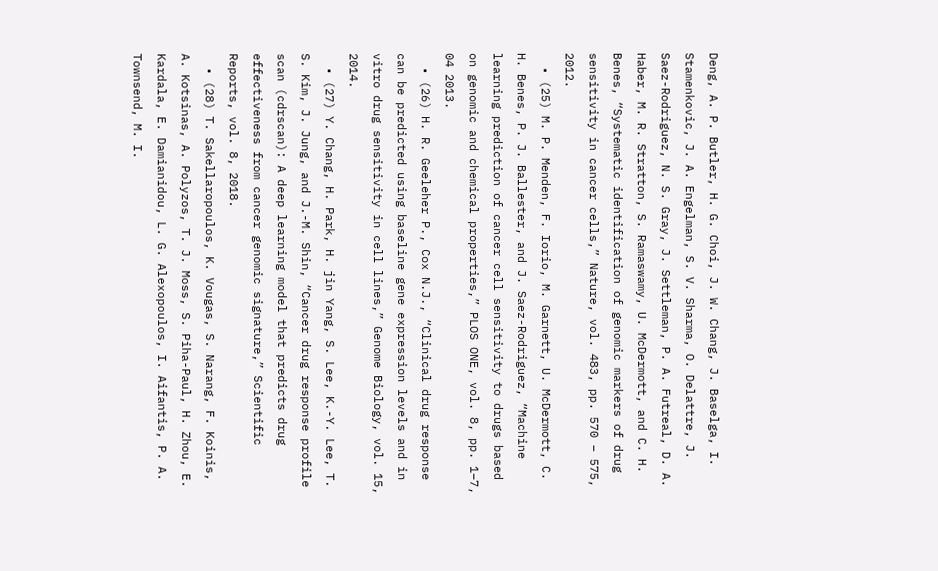Deng, A. P. Butler, H. G. Choi, J. W. Chang, J. Baselga, I. Stamenkovic, J. A. Engelman, S. V. Sharma, O. Delattre, J. Saez-Rodriguez, N. S. Gray, J. Settleman, P. A. Futreal, D. A. Haber, M. R. Stratton, S. Ramaswamy, U. McDermott, and C. H. Benes, “Systematic identification of genomic markers of drug sensitivity in cancer cells,” Nature, vol. 483, pp. 570 – 575, 2012.
  • (25) M. P. Menden, F. Iorio, M. Garnett, U. McDermott, C. H. Benes, P. J. Ballester, and J. Saez-Rodriguez, “Machine learning prediction of cancer cell sensitivity to drugs based on genomic and chemical properties,” PLOS ONE, vol. 8, pp. 1–7, 04 2013.
  • (26) H. R. Geeleher P., Cox N.J., “Clinical drug response can be predicted using baseline gene expression levels and in vitro drug sensitivity in cell lines,” Genome Biology, vol. 15, 2014.
  • (27) Y. Chang, H. Park, H. jin Yang, S. Lee, K.-Y. Lee, T. S. Kim, J. Jung, and J.-M. Shin, “Cancer drug response profile scan (cdrscan): A deep learning model that predicts drug effectiveness from cancer genomic signature,” Scientific Reports, vol. 8, 2018.
  • (28) T. Sakellaropoulos, K. Vougas, S. Narang, F. Koinis, A. Kotsinas, A. Polyzos, T. J. Moss, S. Piha-Paul, H. Zhou, E. Kardala, E. Damianidou, L. G. Alexopoulos, I. Aifantis, P. A. Townsend, M. I.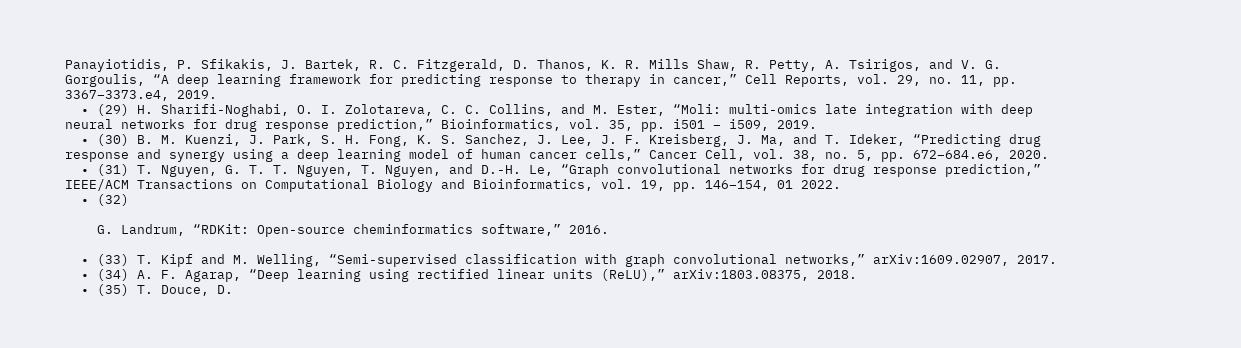Panayiotidis, P. Sfikakis, J. Bartek, R. C. Fitzgerald, D. Thanos, K. R. Mills Shaw, R. Petty, A. Tsirigos, and V. G. Gorgoulis, “A deep learning framework for predicting response to therapy in cancer,” Cell Reports, vol. 29, no. 11, pp. 3367–3373.e4, 2019.
  • (29) H. Sharifi-Noghabi, O. I. Zolotareva, C. C. Collins, and M. Ester, “Moli: multi-omics late integration with deep neural networks for drug response prediction,” Bioinformatics, vol. 35, pp. i501 – i509, 2019.
  • (30) B. M. Kuenzi, J. Park, S. H. Fong, K. S. Sanchez, J. Lee, J. F. Kreisberg, J. Ma, and T. Ideker, “Predicting drug response and synergy using a deep learning model of human cancer cells,” Cancer Cell, vol. 38, no. 5, pp. 672–684.e6, 2020.
  • (31) T. Nguyen, G. T. T. Nguyen, T. Nguyen, and D.-H. Le, “Graph convolutional networks for drug response prediction,” IEEE/ACM Transactions on Computational Biology and Bioinformatics, vol. 19, pp. 146–154, 01 2022.
  • (32)

    G. Landrum, “RDKit: Open-source cheminformatics software,” 2016.

  • (33) T. Kipf and M. Welling, “Semi-supervised classification with graph convolutional networks,” arXiv:1609.02907, 2017.
  • (34) A. F. Agarap, “Deep learning using rectified linear units (ReLU),” arXiv:1803.08375, 2018.
  • (35) T. Douce, D.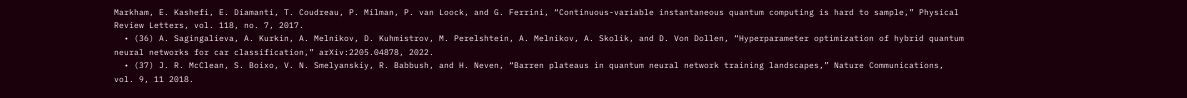Markham, E. Kashefi, E. Diamanti, T. Coudreau, P. Milman, P. van Loock, and G. Ferrini, “Continuous-variable instantaneous quantum computing is hard to sample,” Physical Review Letters, vol. 118, no. 7, 2017.
  • (36) A. Sagingalieva, A. Kurkin, A. Melnikov, D. Kuhmistrov, M. Perelshtein, A. Melnikov, A. Skolik, and D. Von Dollen, “Hyperparameter optimization of hybrid quantum neural networks for car classification,” arXiv:2205.04878, 2022.
  • (37) J. R. McClean, S. Boixo, V. N. Smelyanskiy, R. Babbush, and H. Neven, “Barren plateaus in quantum neural network training landscapes,” Nature Communications, vol. 9, 11 2018.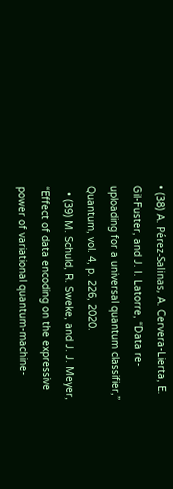• (38) A. Pérez-Salinas, A. Cervera-Lierta, E. Gil-Fuster, and J. I. Latorre, “Data re-uploading for a universal quantum classifier,” Quantum, vol. 4, p. 226, 2020.
  • (39) M. Schuld, R. Sweke, and J. J. Meyer, “Effect of data encoding on the expressive power of variational quantum-machine-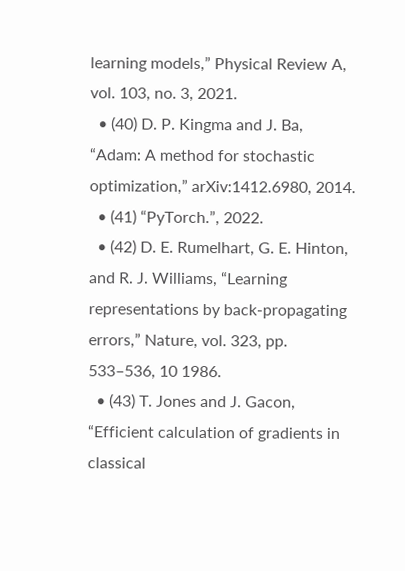learning models,” Physical Review A, vol. 103, no. 3, 2021.
  • (40) D. P. Kingma and J. Ba, “Adam: A method for stochastic optimization,” arXiv:1412.6980, 2014.
  • (41) “PyTorch.”, 2022.
  • (42) D. E. Rumelhart, G. E. Hinton, and R. J. Williams, “Learning representations by back-propagating errors,” Nature, vol. 323, pp. 533–536, 10 1986.
  • (43) T. Jones and J. Gacon, “Efficient calculation of gradients in classical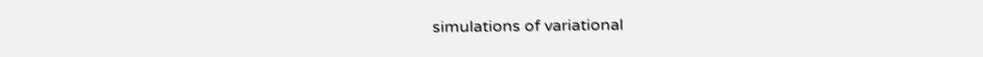simulations of variational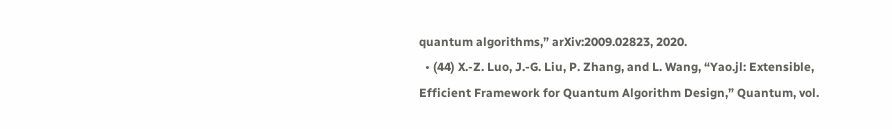quantum algorithms,” arXiv:2009.02823, 2020.
  • (44) X.-Z. Luo, J.-G. Liu, P. Zhang, and L. Wang, “Yao.jl: Extensible, Efficient Framework for Quantum Algorithm Design,” Quantum, vol.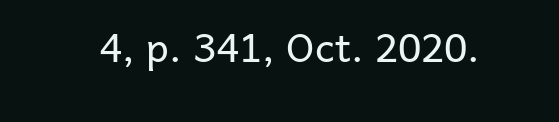4, p. 341, Oct. 2020.